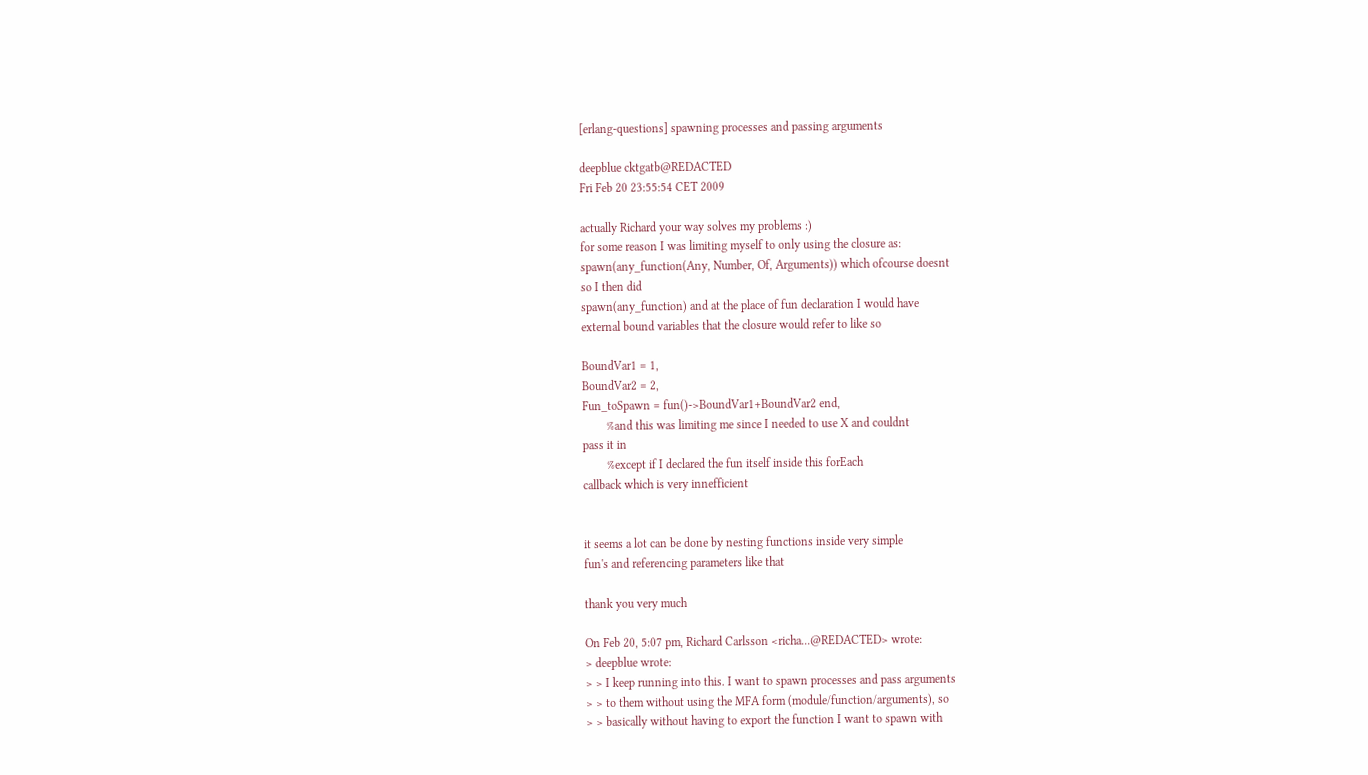[erlang-questions] spawning processes and passing arguments

deepblue cktgatb@REDACTED
Fri Feb 20 23:55:54 CET 2009

actually Richard your way solves my problems :)
for some reason I was limiting myself to only using the closure as:
spawn(any_function(Any, Number, Of, Arguments)) which ofcourse doesnt
so I then did
spawn(any_function) and at the place of fun declaration I would have
external bound variables that the closure would refer to like so

BoundVar1 = 1,
BoundVar2 = 2,
Fun_toSpawn = fun()->BoundVar1+BoundVar2 end,
        %and this was limiting me since I needed to use X and couldnt
pass it in
        %except if I declared the fun itself inside this forEach
callback which is very innefficient


it seems a lot can be done by nesting functions inside very simple
fun's and referencing parameters like that

thank you very much

On Feb 20, 5:07 pm, Richard Carlsson <richa...@REDACTED> wrote:
> deepblue wrote:
> > I keep running into this. I want to spawn processes and pass arguments
> > to them without using the MFA form (module/function/arguments), so
> > basically without having to export the function I want to spawn with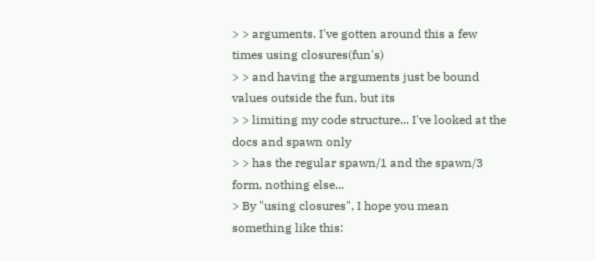> > arguments. I've gotten around this a few times using closures(fun's)
> > and having the arguments just be bound values outside the fun, but its
> > limiting my code structure... I've looked at the docs and spawn only
> > has the regular spawn/1 and the spawn/3 form, nothing else...
> By "using closures", I hope you mean something like this: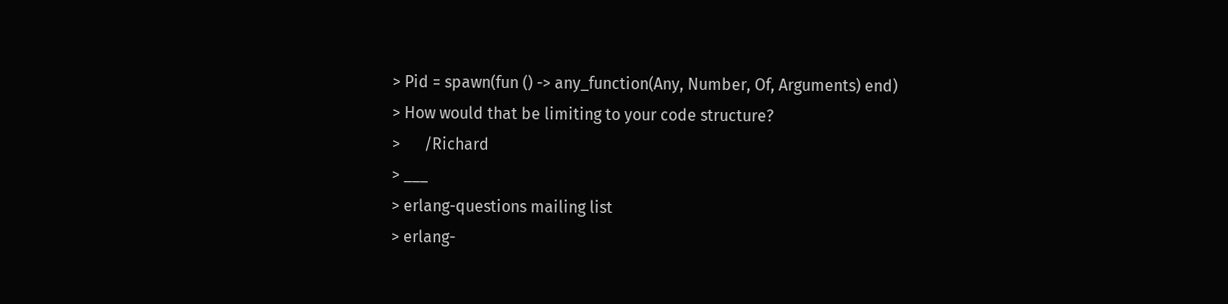> Pid = spawn(fun () -> any_function(Any, Number, Of, Arguments) end)
> How would that be limiting to your code structure?
>      /Richard
> ___
> erlang-questions mailing list
> erlang-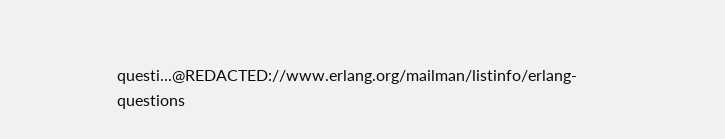questi...@REDACTED://www.erlang.org/mailman/listinfo/erlang-questions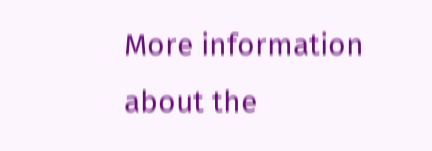More information about the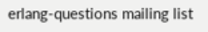erlang-questions mailing list